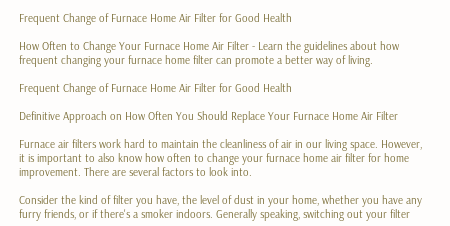Frequent Change of Furnace Home Air Filter for Good Health

How Often to Change Your Furnace Home Air Filter - Learn the guidelines about how frequent changing your furnace home filter can promote a better way of living.

Frequent Change of Furnace Home Air Filter for Good Health

Definitive Approach on How Often You Should Replace Your Furnace Home Air Filter

Furnace air filters work hard to maintain the cleanliness of air in our living space. However, it is important to also know how often to change your furnace home air filter for home improvement. There are several factors to look into.

Consider the kind of filter you have, the level of dust in your home, whether you have any furry friends, or if there's a smoker indoors. Generally speaking, switching out your filter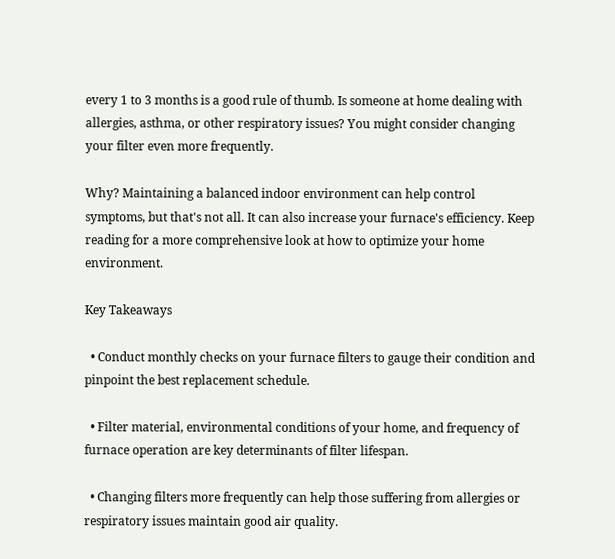every 1 to 3 months is a good rule of thumb. Is someone at home dealing with allergies, asthma, or other respiratory issues? You might consider changing your filter even more frequently.

Why? Maintaining a balanced indoor environment can help control symptoms, but that's not all. It can also increase your furnace's efficiency. Keep reading for a more comprehensive look at how to optimize your home environment.

Key Takeaways

  • Conduct monthly checks on your furnace filters to gauge their condition and pinpoint the best replacement schedule.

  • Filter material, environmental conditions of your home, and frequency of furnace operation are key determinants of filter lifespan.

  • Changing filters more frequently can help those suffering from allergies or respiratory issues maintain good air quality.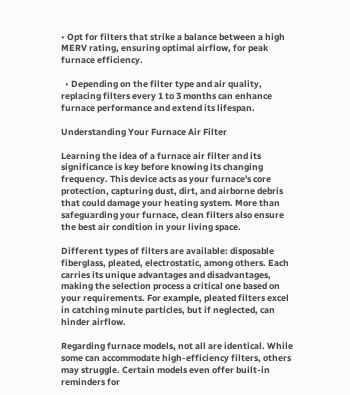• Opt for filters that strike a balance between a high MERV rating, ensuring optimal airflow, for peak furnace efficiency.

  • Depending on the filter type and air quality, replacing filters every 1 to 3 months can enhance furnace performance and extend its lifespan.

Understanding Your Furnace Air Filter

Learning the idea of a furnace air filter and its significance is key before knowing its changing frequency. This device acts as your furnace's core protection, capturing dust, dirt, and airborne debris that could damage your heating system. More than safeguarding your furnace, clean filters also ensure the best air condition in your living space.

Different types of filters are available: disposable fiberglass, pleated, electrostatic, among others. Each carries its unique advantages and disadvantages, making the selection process a critical one based on your requirements. For example, pleated filters excel in catching minute particles, but if neglected, can hinder airflow.

Regarding furnace models, not all are identical. While some can accommodate high-efficiency filters, others may struggle. Certain models even offer built-in reminders for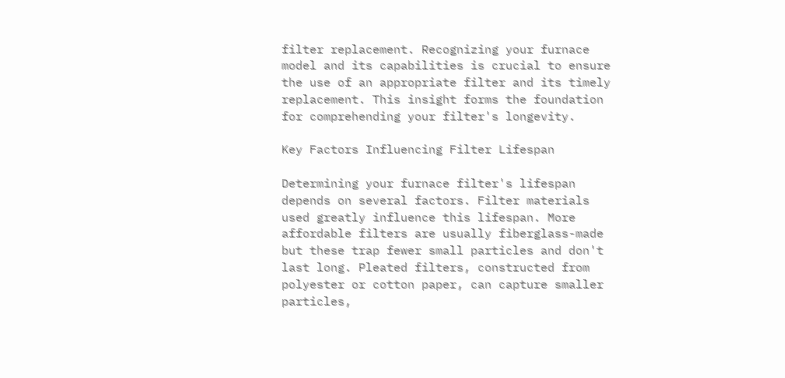filter replacement. Recognizing your furnace model and its capabilities is crucial to ensure the use of an appropriate filter and its timely replacement. This insight forms the foundation for comprehending your filter's longevity.

Key Factors Influencing Filter Lifespan

Determining your furnace filter's lifespan depends on several factors. Filter materials used greatly influence this lifespan. More affordable filters are usually fiberglass-made but these trap fewer small particles and don't last long. Pleated filters, constructed from polyester or cotton paper, can capture smaller particles,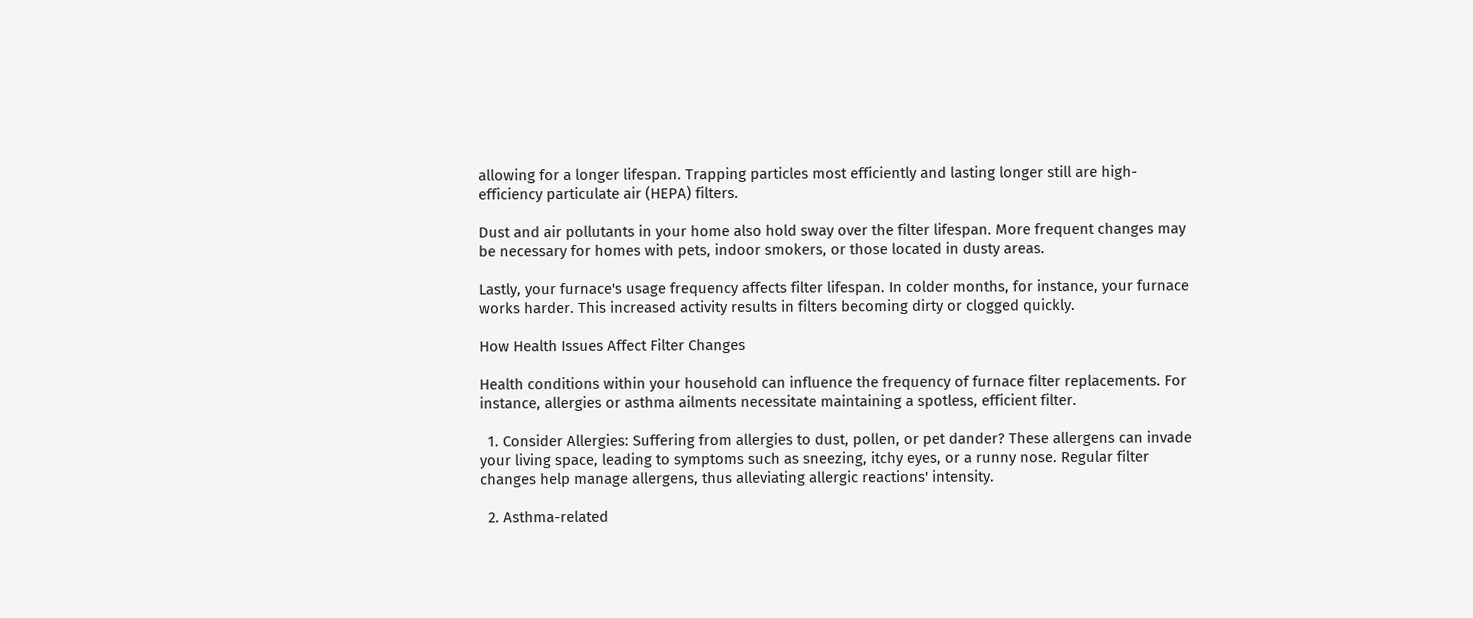allowing for a longer lifespan. Trapping particles most efficiently and lasting longer still are high-efficiency particulate air (HEPA) filters.

Dust and air pollutants in your home also hold sway over the filter lifespan. More frequent changes may be necessary for homes with pets, indoor smokers, or those located in dusty areas.

Lastly, your furnace's usage frequency affects filter lifespan. In colder months, for instance, your furnace works harder. This increased activity results in filters becoming dirty or clogged quickly.

How Health Issues Affect Filter Changes

Health conditions within your household can influence the frequency of furnace filter replacements. For instance, allergies or asthma ailments necessitate maintaining a spotless, efficient filter.

  1. Consider Allergies: Suffering from allergies to dust, pollen, or pet dander? These allergens can invade your living space, leading to symptoms such as sneezing, itchy eyes, or a runny nose. Regular filter changes help manage allergens, thus alleviating allergic reactions' intensity.

  2. Asthma-related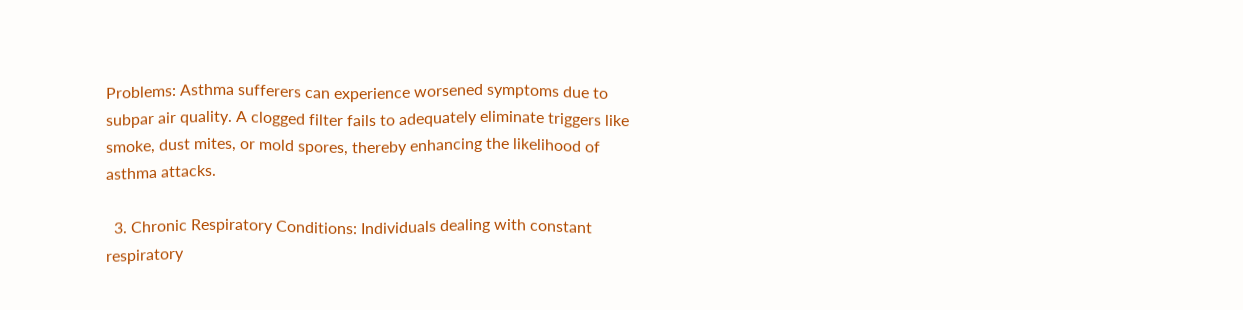Problems: Asthma sufferers can experience worsened symptoms due to subpar air quality. A clogged filter fails to adequately eliminate triggers like smoke, dust mites, or mold spores, thereby enhancing the likelihood of asthma attacks.

  3. Chronic Respiratory Conditions: Individuals dealing with constant respiratory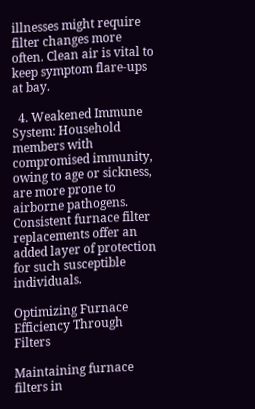illnesses might require filter changes more often. Clean air is vital to keep symptom flare-ups at bay.

  4. Weakened Immune System: Household members with compromised immunity, owing to age or sickness, are more prone to airborne pathogens. Consistent furnace filter replacements offer an added layer of protection for such susceptible individuals.

Optimizing Furnace Efficiency Through Filters

Maintaining furnace filters in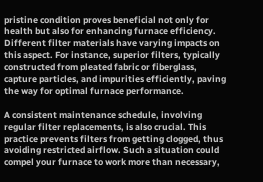pristine condition proves beneficial not only for health but also for enhancing furnace efficiency. Different filter materials have varying impacts on this aspect. For instance, superior filters, typically constructed from pleated fabric or fiberglass, capture particles, and impurities efficiently, paving the way for optimal furnace performance.

A consistent maintenance schedule, involving regular filter replacements, is also crucial. This practice prevents filters from getting clogged, thus avoiding restricted airflow. Such a situation could compel your furnace to work more than necessary,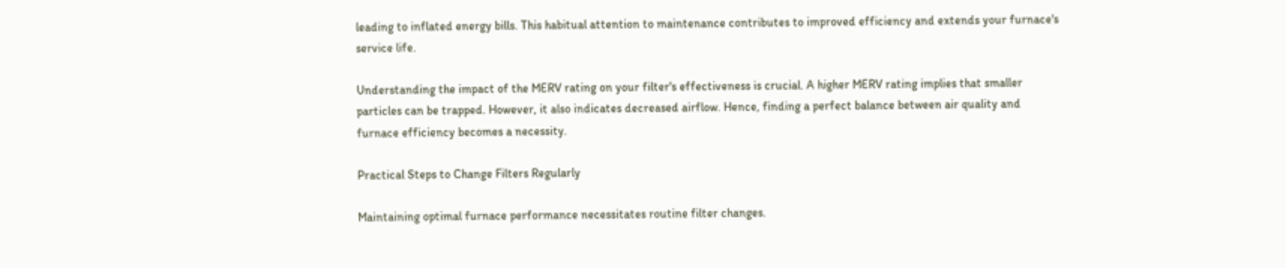leading to inflated energy bills. This habitual attention to maintenance contributes to improved efficiency and extends your furnace's service life.

Understanding the impact of the MERV rating on your filter's effectiveness is crucial. A higher MERV rating implies that smaller particles can be trapped. However, it also indicates decreased airflow. Hence, finding a perfect balance between air quality and furnace efficiency becomes a necessity.

Practical Steps to Change Filters Regularly

Maintaining optimal furnace performance necessitates routine filter changes.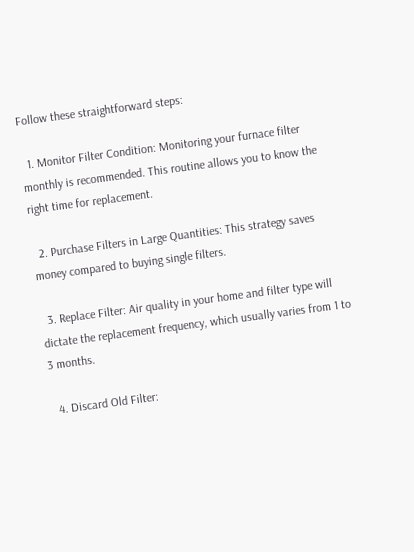Follow these straightforward steps:

  1. Monitor Filter Condition: Monitoring your furnace filter monthly is recommended. This routine allows you to know the right time for replacement.

  2. Purchase Filters in Large Quantities: This strategy saves money compared to buying single filters.

  3. Replace Filter: Air quality in your home and filter type will dictate the replacement frequency, which usually varies from 1 to 3 months.

  4. Discard Old Filter: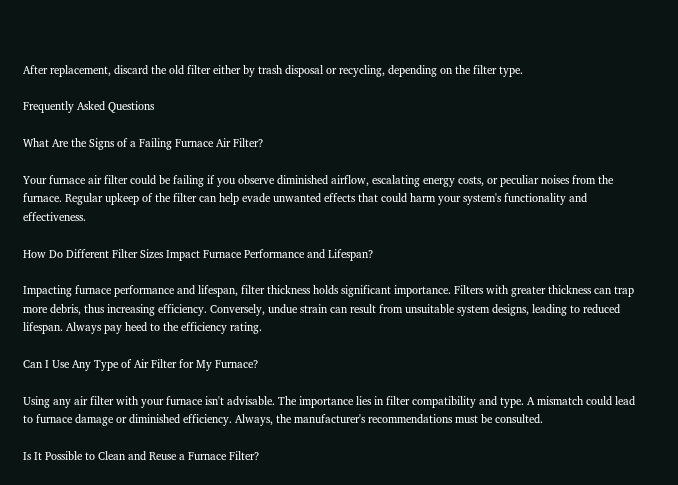After replacement, discard the old filter either by trash disposal or recycling, depending on the filter type.

Frequently Asked Questions

What Are the Signs of a Failing Furnace Air Filter?

Your furnace air filter could be failing if you observe diminished airflow, escalating energy costs, or peculiar noises from the furnace. Regular upkeep of the filter can help evade unwanted effects that could harm your system's functionality and effectiveness.

How Do Different Filter Sizes Impact Furnace Performance and Lifespan?

Impacting furnace performance and lifespan, filter thickness holds significant importance. Filters with greater thickness can trap more debris, thus increasing efficiency. Conversely, undue strain can result from unsuitable system designs, leading to reduced lifespan. Always pay heed to the efficiency rating.

Can I Use Any Type of Air Filter for My Furnace?

Using any air filter with your furnace isn't advisable. The importance lies in filter compatibility and type. A mismatch could lead to furnace damage or diminished efficiency. Always, the manufacturer's recommendations must be consulted.

Is It Possible to Clean and Reuse a Furnace Filter?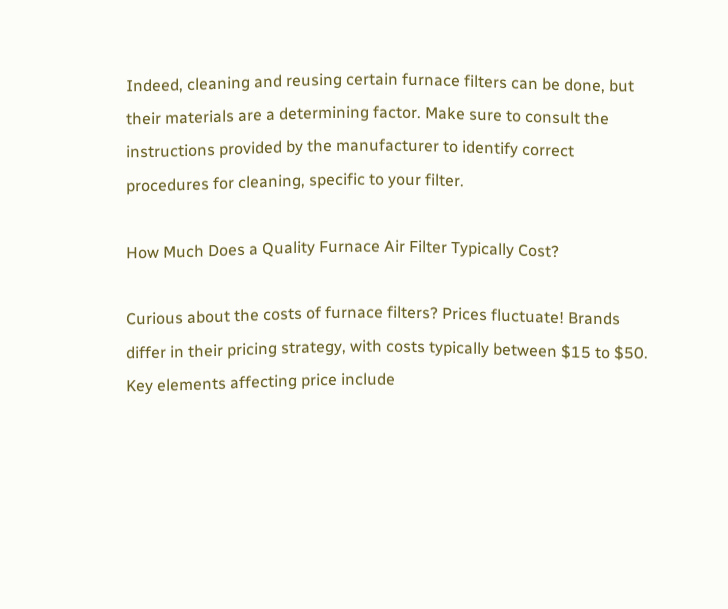Indeed, cleaning and reusing certain furnace filters can be done, but their materials are a determining factor. Make sure to consult the instructions provided by the manufacturer to identify correct procedures for cleaning, specific to your filter.

How Much Does a Quality Furnace Air Filter Typically Cost?

Curious about the costs of furnace filters? Prices fluctuate! Brands differ in their pricing strategy, with costs typically between $15 to $50. Key elements affecting price include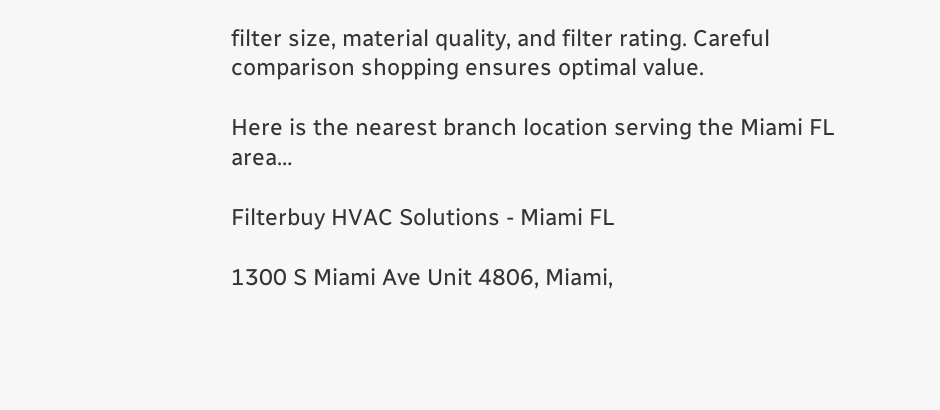filter size, material quality, and filter rating. Careful comparison shopping ensures optimal value.

Here is the nearest branch location serving the Miami FL area…

Filterbuy HVAC Solutions - Miami FL

1300 S Miami Ave Unit 4806, Miami,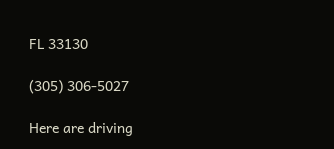FL 33130

(305) 306-5027

Here are driving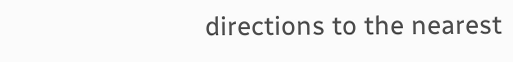directions to the nearest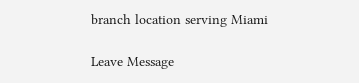branch location serving Miami

Leave Message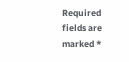Required fields are marked *